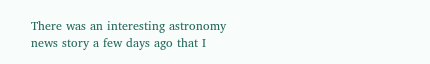There was an interesting astronomy news story a few days ago that I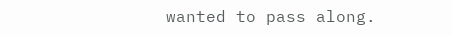wanted to pass along.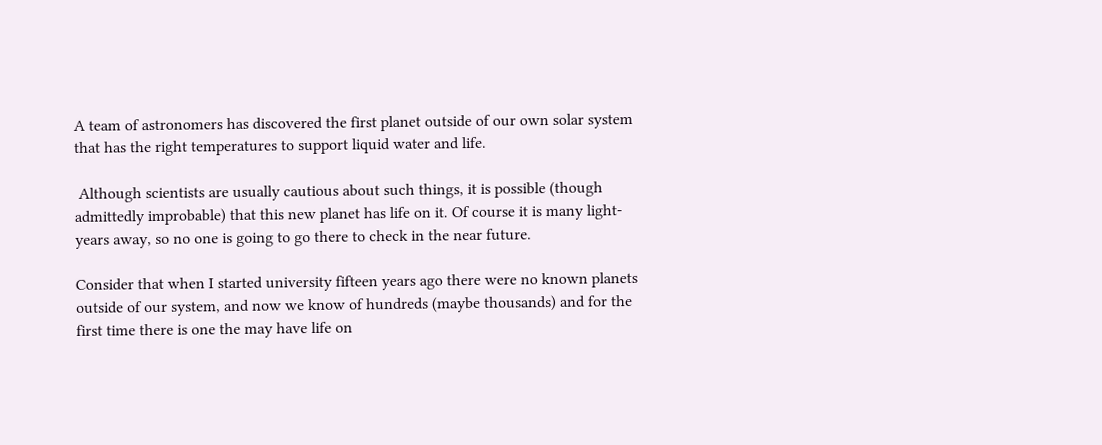A team of astronomers has discovered the first planet outside of our own solar system that has the right temperatures to support liquid water and life.

 Although scientists are usually cautious about such things, it is possible (though admittedly improbable) that this new planet has life on it. Of course it is many light-years away, so no one is going to go there to check in the near future.

Consider that when I started university fifteen years ago there were no known planets outside of our system, and now we know of hundreds (maybe thousands) and for the first time there is one the may have life on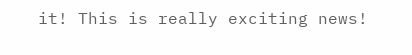it! This is really exciting news!